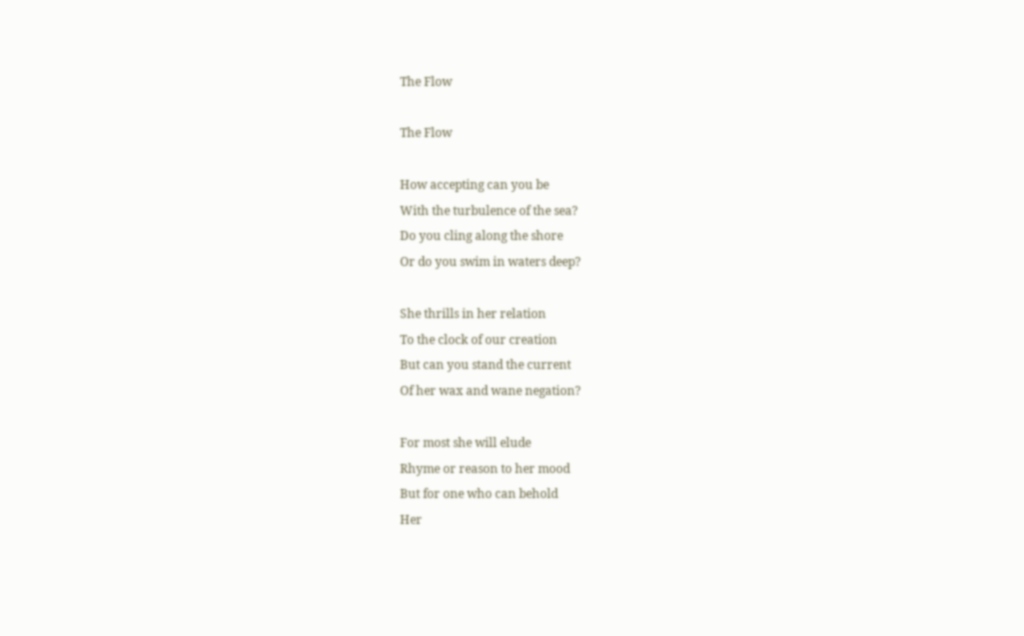The Flow

The Flow

How accepting can you be
With the turbulence of the sea?
Do you cling along the shore
Or do you swim in waters deep?

She thrills in her relation
To the clock of our creation
But can you stand the current
Of her wax and wane negation?

For most she will elude
Rhyme or reason to her mood
But for one who can behold
Her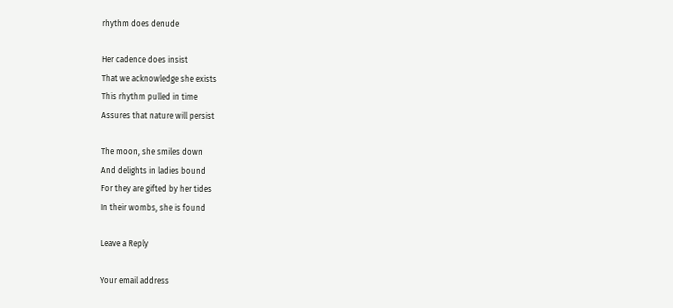rhythm does denude

Her cadence does insist
That we acknowledge she exists
This rhythm pulled in time
Assures that nature will persist

The moon, she smiles down
And delights in ladies bound
For they are gifted by her tides
In their wombs, she is found

Leave a Reply

Your email address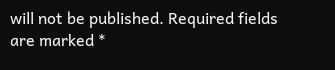will not be published. Required fields are marked *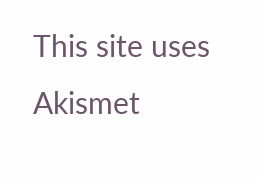This site uses Akismet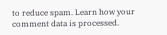to reduce spam. Learn how your comment data is processed.